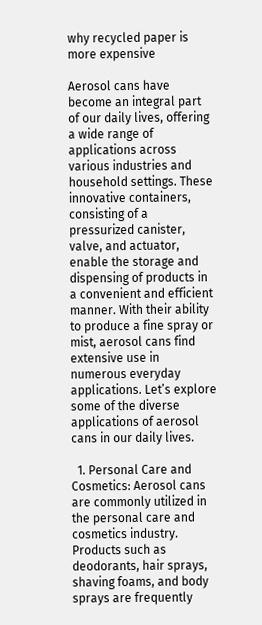why recycled paper is more expensive

Aerosol cans have become an integral part of our daily lives, offering a wide range of applications across various industries and household settings. These innovative containers, consisting of a pressurized canister, valve, and actuator, enable the storage and dispensing of products in a convenient and efficient manner. With their ability to produce a fine spray or mist, aerosol cans find extensive use in numerous everyday applications. Let’s explore some of the diverse applications of aerosol cans in our daily lives.

  1. Personal Care and Cosmetics: Aerosol cans are commonly utilized in the personal care and cosmetics industry. Products such as deodorants, hair sprays, shaving foams, and body sprays are frequently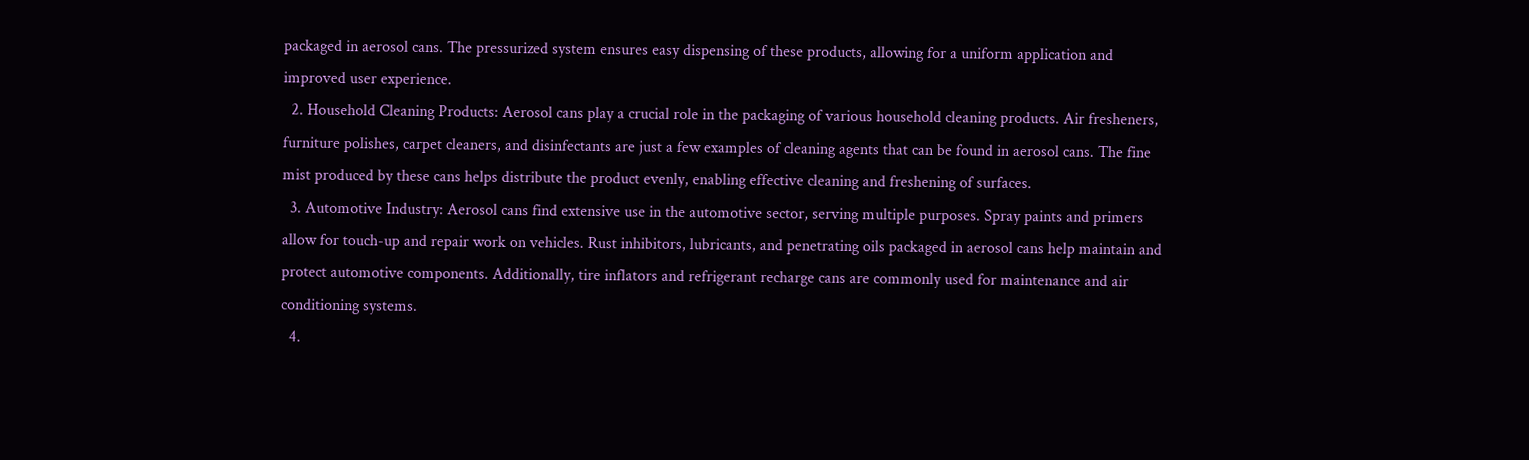packaged in aerosol cans. The pressurized system ensures easy dispensing of these products, allowing for a uniform application and improved user experience.
  2. Household Cleaning Products: Aerosol cans play a crucial role in the packaging of various household cleaning products. Air fresheners, furniture polishes, carpet cleaners, and disinfectants are just a few examples of cleaning agents that can be found in aerosol cans. The fine mist produced by these cans helps distribute the product evenly, enabling effective cleaning and freshening of surfaces.
  3. Automotive Industry: Aerosol cans find extensive use in the automotive sector, serving multiple purposes. Spray paints and primers allow for touch-up and repair work on vehicles. Rust inhibitors, lubricants, and penetrating oils packaged in aerosol cans help maintain and protect automotive components. Additionally, tire inflators and refrigerant recharge cans are commonly used for maintenance and air conditioning systems.
  4.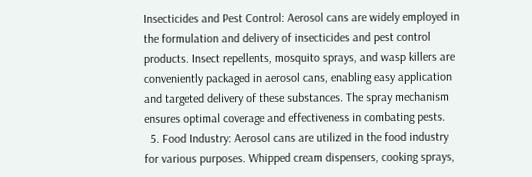Insecticides and Pest Control: Aerosol cans are widely employed in the formulation and delivery of insecticides and pest control products. Insect repellents, mosquito sprays, and wasp killers are conveniently packaged in aerosol cans, enabling easy application and targeted delivery of these substances. The spray mechanism ensures optimal coverage and effectiveness in combating pests.
  5. Food Industry: Aerosol cans are utilized in the food industry for various purposes. Whipped cream dispensers, cooking sprays,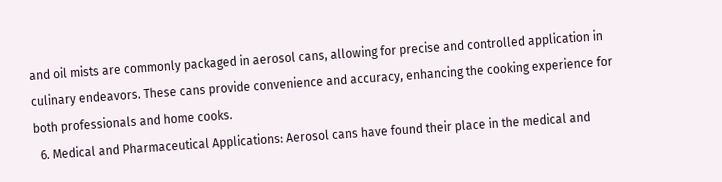and oil mists are commonly packaged in aerosol cans, allowing for precise and controlled application in culinary endeavors. These cans provide convenience and accuracy, enhancing the cooking experience for both professionals and home cooks.
  6. Medical and Pharmaceutical Applications: Aerosol cans have found their place in the medical and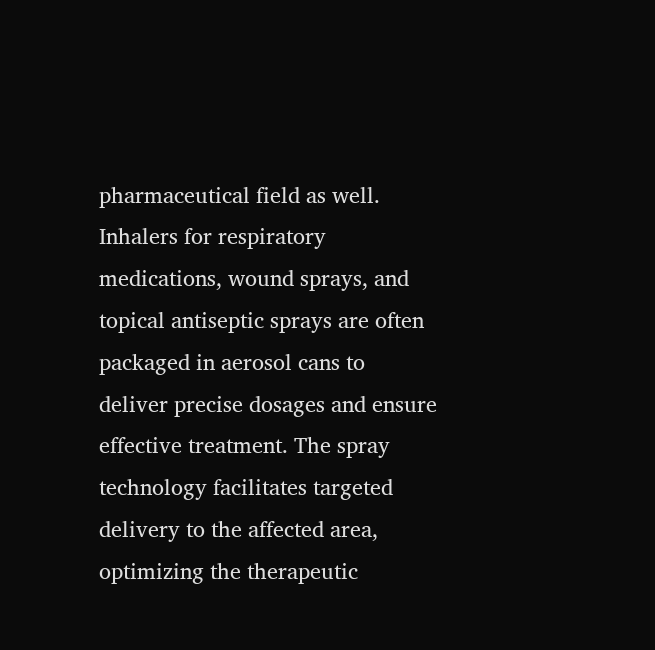pharmaceutical field as well. Inhalers for respiratory medications, wound sprays, and topical antiseptic sprays are often packaged in aerosol cans to deliver precise dosages and ensure effective treatment. The spray technology facilitates targeted delivery to the affected area, optimizing the therapeutic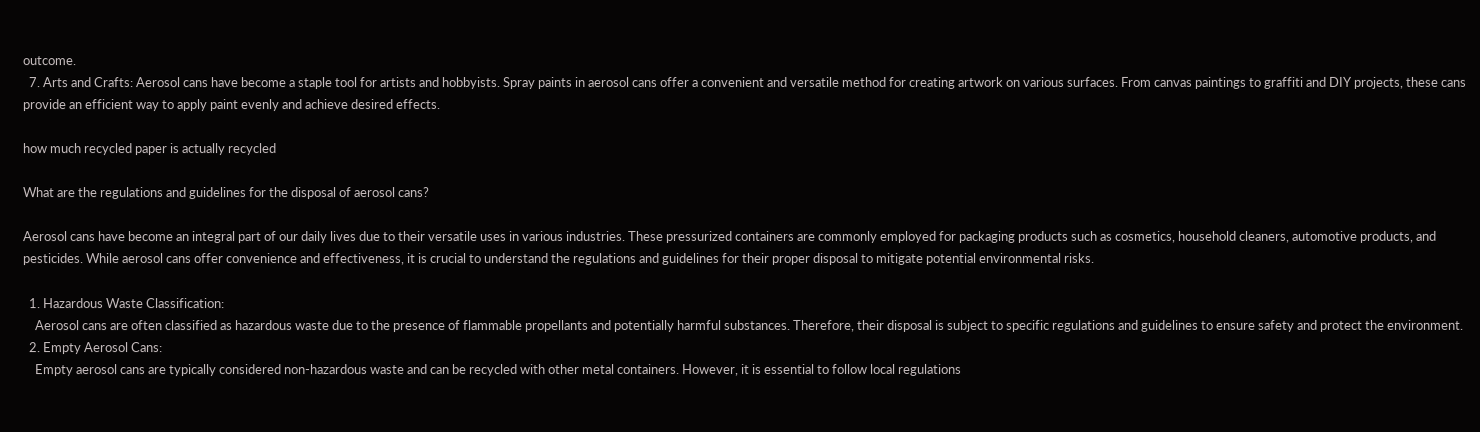outcome.
  7. Arts and Crafts: Aerosol cans have become a staple tool for artists and hobbyists. Spray paints in aerosol cans offer a convenient and versatile method for creating artwork on various surfaces. From canvas paintings to graffiti and DIY projects, these cans provide an efficient way to apply paint evenly and achieve desired effects.

how much recycled paper is actually recycled

What are the regulations and guidelines for the disposal of aerosol cans?

Aerosol cans have become an integral part of our daily lives due to their versatile uses in various industries. These pressurized containers are commonly employed for packaging products such as cosmetics, household cleaners, automotive products, and pesticides. While aerosol cans offer convenience and effectiveness, it is crucial to understand the regulations and guidelines for their proper disposal to mitigate potential environmental risks.

  1. Hazardous Waste Classification:
    Aerosol cans are often classified as hazardous waste due to the presence of flammable propellants and potentially harmful substances. Therefore, their disposal is subject to specific regulations and guidelines to ensure safety and protect the environment.
  2. Empty Aerosol Cans:
    Empty aerosol cans are typically considered non-hazardous waste and can be recycled with other metal containers. However, it is essential to follow local regulations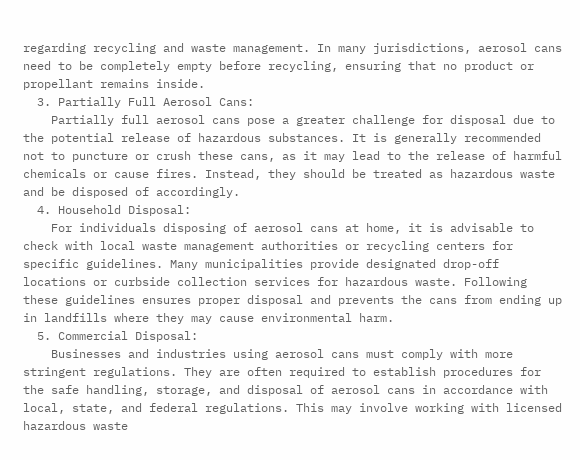regarding recycling and waste management. In many jurisdictions, aerosol cans need to be completely empty before recycling, ensuring that no product or propellant remains inside.
  3. Partially Full Aerosol Cans:
    Partially full aerosol cans pose a greater challenge for disposal due to the potential release of hazardous substances. It is generally recommended not to puncture or crush these cans, as it may lead to the release of harmful chemicals or cause fires. Instead, they should be treated as hazardous waste and be disposed of accordingly.
  4. Household Disposal:
    For individuals disposing of aerosol cans at home, it is advisable to check with local waste management authorities or recycling centers for specific guidelines. Many municipalities provide designated drop-off locations or curbside collection services for hazardous waste. Following these guidelines ensures proper disposal and prevents the cans from ending up in landfills where they may cause environmental harm.
  5. Commercial Disposal:
    Businesses and industries using aerosol cans must comply with more stringent regulations. They are often required to establish procedures for the safe handling, storage, and disposal of aerosol cans in accordance with local, state, and federal regulations. This may involve working with licensed hazardous waste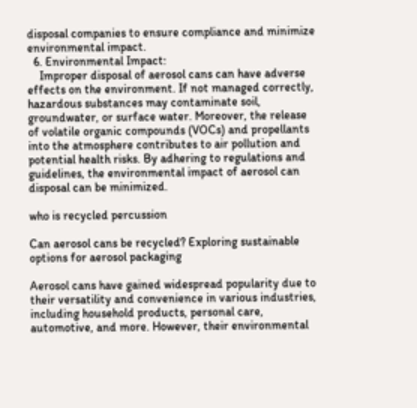disposal companies to ensure compliance and minimize environmental impact.
  6. Environmental Impact:
    Improper disposal of aerosol cans can have adverse effects on the environment. If not managed correctly, hazardous substances may contaminate soil, groundwater, or surface water. Moreover, the release of volatile organic compounds (VOCs) and propellants into the atmosphere contributes to air pollution and potential health risks. By adhering to regulations and guidelines, the environmental impact of aerosol can disposal can be minimized.

who is recycled percussion

Can aerosol cans be recycled? Exploring sustainable options for aerosol packaging

Aerosol cans have gained widespread popularity due to their versatility and convenience in various industries, including household products, personal care, automotive, and more. However, their environmental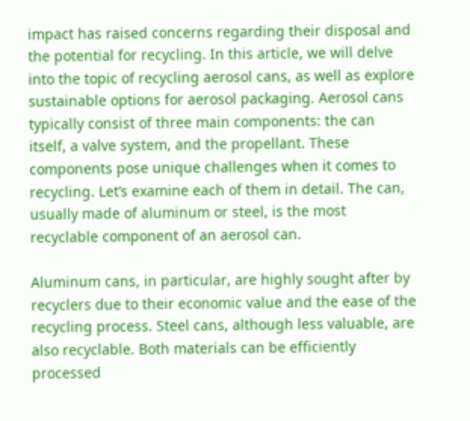impact has raised concerns regarding their disposal and the potential for recycling. In this article, we will delve into the topic of recycling aerosol cans, as well as explore sustainable options for aerosol packaging. Aerosol cans typically consist of three main components: the can itself, a valve system, and the propellant. These components pose unique challenges when it comes to recycling. Let’s examine each of them in detail. The can, usually made of aluminum or steel, is the most recyclable component of an aerosol can.

Aluminum cans, in particular, are highly sought after by recyclers due to their economic value and the ease of the recycling process. Steel cans, although less valuable, are also recyclable. Both materials can be efficiently processed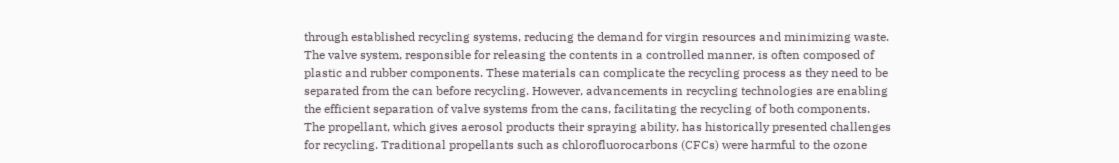through established recycling systems, reducing the demand for virgin resources and minimizing waste. The valve system, responsible for releasing the contents in a controlled manner, is often composed of plastic and rubber components. These materials can complicate the recycling process as they need to be separated from the can before recycling. However, advancements in recycling technologies are enabling the efficient separation of valve systems from the cans, facilitating the recycling of both components. The propellant, which gives aerosol products their spraying ability, has historically presented challenges for recycling. Traditional propellants such as chlorofluorocarbons (CFCs) were harmful to the ozone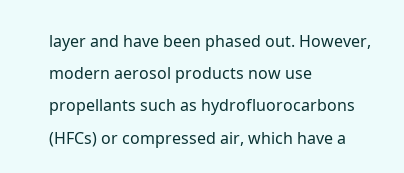layer and have been phased out. However, modern aerosol products now use propellants such as hydrofluorocarbons (HFCs) or compressed air, which have a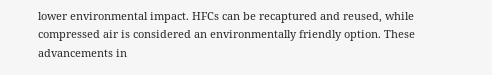lower environmental impact. HFCs can be recaptured and reused, while compressed air is considered an environmentally friendly option. These advancements in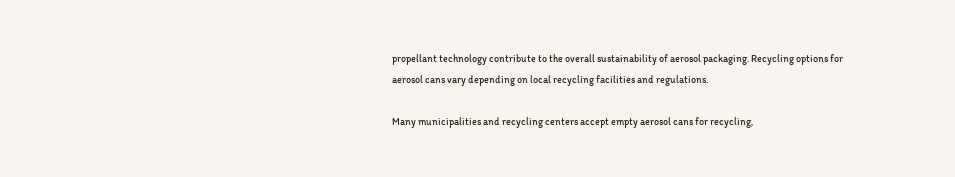propellant technology contribute to the overall sustainability of aerosol packaging. Recycling options for aerosol cans vary depending on local recycling facilities and regulations.

Many municipalities and recycling centers accept empty aerosol cans for recycling,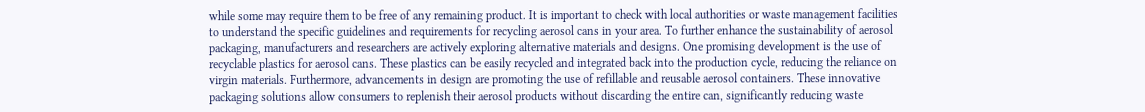while some may require them to be free of any remaining product. It is important to check with local authorities or waste management facilities to understand the specific guidelines and requirements for recycling aerosol cans in your area. To further enhance the sustainability of aerosol packaging, manufacturers and researchers are actively exploring alternative materials and designs. One promising development is the use of recyclable plastics for aerosol cans. These plastics can be easily recycled and integrated back into the production cycle, reducing the reliance on virgin materials. Furthermore, advancements in design are promoting the use of refillable and reusable aerosol containers. These innovative packaging solutions allow consumers to replenish their aerosol products without discarding the entire can, significantly reducing waste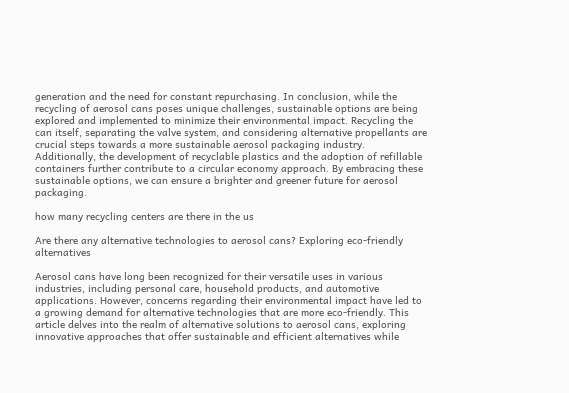generation and the need for constant repurchasing. In conclusion, while the recycling of aerosol cans poses unique challenges, sustainable options are being explored and implemented to minimize their environmental impact. Recycling the can itself, separating the valve system, and considering alternative propellants are crucial steps towards a more sustainable aerosol packaging industry. Additionally, the development of recyclable plastics and the adoption of refillable containers further contribute to a circular economy approach. By embracing these sustainable options, we can ensure a brighter and greener future for aerosol packaging.

how many recycling centers are there in the us

Are there any alternative technologies to aerosol cans? Exploring eco-friendly alternatives

Aerosol cans have long been recognized for their versatile uses in various industries, including personal care, household products, and automotive applications. However, concerns regarding their environmental impact have led to a growing demand for alternative technologies that are more eco-friendly. This article delves into the realm of alternative solutions to aerosol cans, exploring innovative approaches that offer sustainable and efficient alternatives while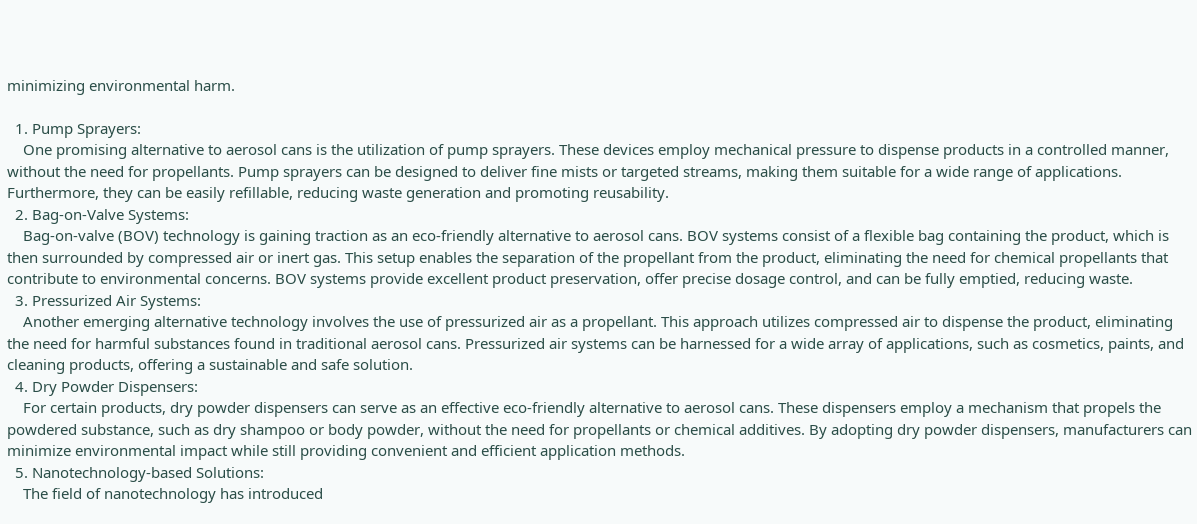minimizing environmental harm.

  1. Pump Sprayers:
    One promising alternative to aerosol cans is the utilization of pump sprayers. These devices employ mechanical pressure to dispense products in a controlled manner, without the need for propellants. Pump sprayers can be designed to deliver fine mists or targeted streams, making them suitable for a wide range of applications. Furthermore, they can be easily refillable, reducing waste generation and promoting reusability.
  2. Bag-on-Valve Systems:
    Bag-on-valve (BOV) technology is gaining traction as an eco-friendly alternative to aerosol cans. BOV systems consist of a flexible bag containing the product, which is then surrounded by compressed air or inert gas. This setup enables the separation of the propellant from the product, eliminating the need for chemical propellants that contribute to environmental concerns. BOV systems provide excellent product preservation, offer precise dosage control, and can be fully emptied, reducing waste.
  3. Pressurized Air Systems:
    Another emerging alternative technology involves the use of pressurized air as a propellant. This approach utilizes compressed air to dispense the product, eliminating the need for harmful substances found in traditional aerosol cans. Pressurized air systems can be harnessed for a wide array of applications, such as cosmetics, paints, and cleaning products, offering a sustainable and safe solution.
  4. Dry Powder Dispensers:
    For certain products, dry powder dispensers can serve as an effective eco-friendly alternative to aerosol cans. These dispensers employ a mechanism that propels the powdered substance, such as dry shampoo or body powder, without the need for propellants or chemical additives. By adopting dry powder dispensers, manufacturers can minimize environmental impact while still providing convenient and efficient application methods.
  5. Nanotechnology-based Solutions:
    The field of nanotechnology has introduced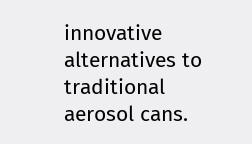innovative alternatives to traditional aerosol cans.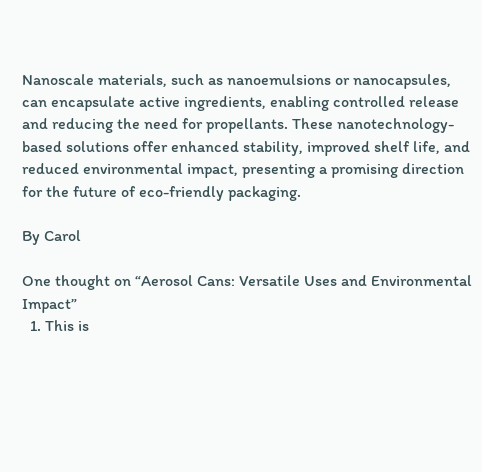Nanoscale materials, such as nanoemulsions or nanocapsules, can encapsulate active ingredients, enabling controlled release and reducing the need for propellants. These nanotechnology-based solutions offer enhanced stability, improved shelf life, and reduced environmental impact, presenting a promising direction for the future of eco-friendly packaging.

By Carol

One thought on “Aerosol Cans: Versatile Uses and Environmental Impact”
  1. This is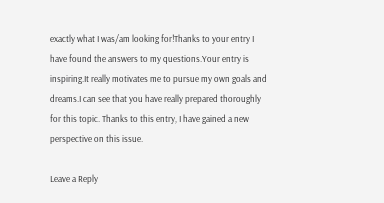exactly what I was/am looking for!Thanks to your entry I have found the answers to my questions.Your entry is inspiring.It really motivates me to pursue my own goals and dreams.I can see that you have really prepared thoroughly for this topic. Thanks to this entry, I have gained a new perspective on this issue.

Leave a Reply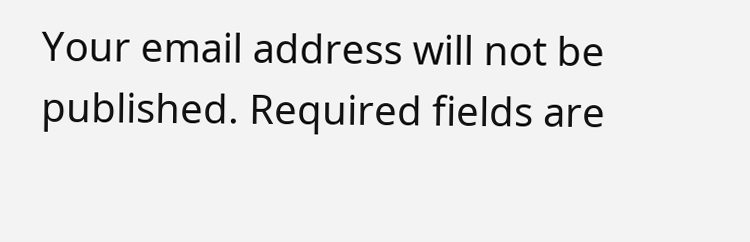Your email address will not be published. Required fields are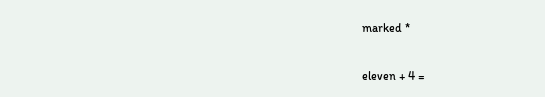marked *

eleven + 4 =